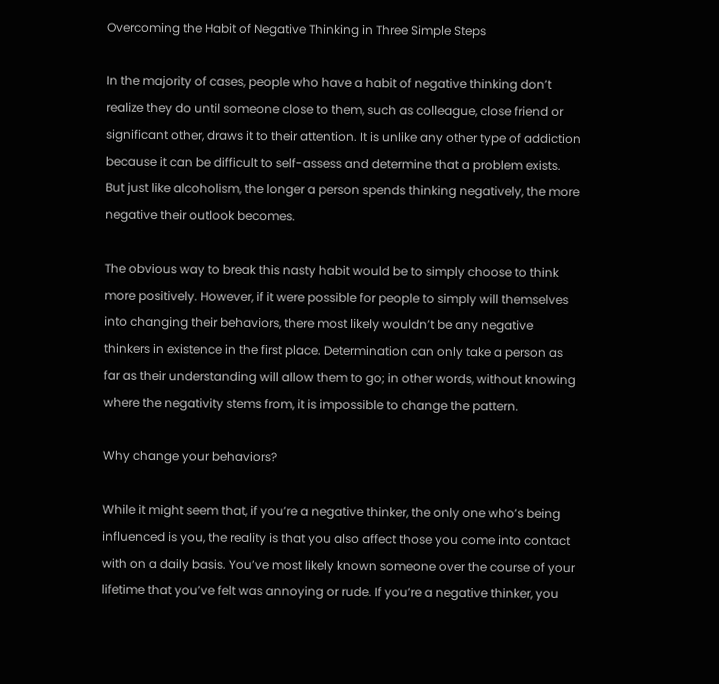Overcoming the Habit of Negative Thinking in Three Simple Steps

In the majority of cases, people who have a habit of negative thinking don’t realize they do until someone close to them, such as colleague, close friend or significant other, draws it to their attention. It is unlike any other type of addiction because it can be difficult to self-assess and determine that a problem exists. But just like alcoholism, the longer a person spends thinking negatively, the more negative their outlook becomes.

The obvious way to break this nasty habit would be to simply choose to think more positively. However, if it were possible for people to simply will themselves into changing their behaviors, there most likely wouldn’t be any negative thinkers in existence in the first place. Determination can only take a person as far as their understanding will allow them to go; in other words, without knowing where the negativity stems from, it is impossible to change the pattern.

Why change your behaviors?

While it might seem that, if you’re a negative thinker, the only one who’s being influenced is you, the reality is that you also affect those you come into contact with on a daily basis. You’ve most likely known someone over the course of your lifetime that you’ve felt was annoying or rude. If you’re a negative thinker, you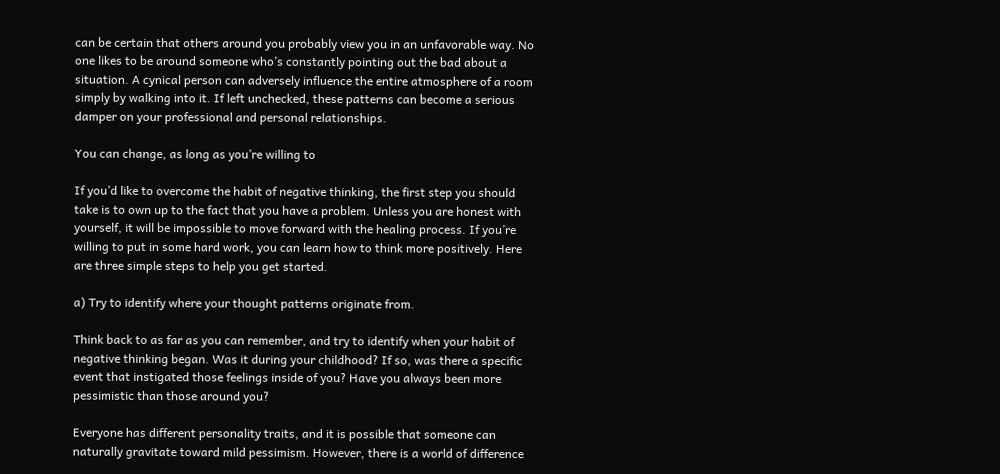can be certain that others around you probably view you in an unfavorable way. No one likes to be around someone who’s constantly pointing out the bad about a situation. A cynical person can adversely influence the entire atmosphere of a room simply by walking into it. If left unchecked, these patterns can become a serious damper on your professional and personal relationships.

You can change, as long as you’re willing to

If you’d like to overcome the habit of negative thinking, the first step you should take is to own up to the fact that you have a problem. Unless you are honest with yourself, it will be impossible to move forward with the healing process. If you’re willing to put in some hard work, you can learn how to think more positively. Here are three simple steps to help you get started.

a) Try to identify where your thought patterns originate from.

Think back to as far as you can remember, and try to identify when your habit of negative thinking began. Was it during your childhood? If so, was there a specific event that instigated those feelings inside of you? Have you always been more pessimistic than those around you?

Everyone has different personality traits, and it is possible that someone can naturally gravitate toward mild pessimism. However, there is a world of difference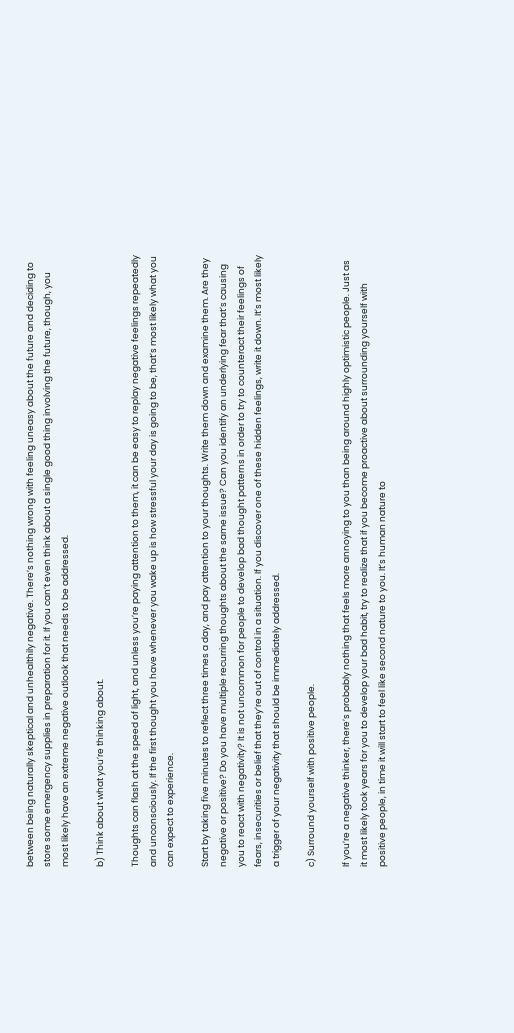between being naturally skeptical and unhealthily negative. There’s nothing wrong with feeling uneasy about the future and deciding to store some emergency supplies in preparation for it. If you can’t even think about a single good thing involving the future, though, you most likely have an extreme negative outlook that needs to be addressed.

b) Think about what you’re thinking about.

Thoughts can flash at the speed of light, and unless you’re paying attention to them, it can be easy to replay negative feelings repeatedly and unconsciously. If the first thought you have whenever you wake up is how stressful your day is going to be, that’s most likely what you can expect to experience.

Start by taking five minutes to reflect three times a day, and pay attention to your thoughts. Write them down and examine them. Are they negative or positive? Do you have multiple recurring thoughts about the same issue? Can you identify an underlying fear that’s causing you to react with negativity? It is not uncommon for people to develop bad thought patterns in order to try to counteract their feelings of fears, insecurities or belief that they’re out of control in a situation. If you discover one of these hidden feelings, write it down. It’s most likely a trigger of your negativity that should be immediately addressed.

c) Surround yourself with positive people.

If you’re a negative thinker, there’s probably nothing that feels more annoying to you than being around highly optimistic people. Just as it most likely took years for you to develop your bad habit, try to realize that if you become proactive about surrounding yourself with positive people, in time it will start to feel like second nature to you. It’s human nature to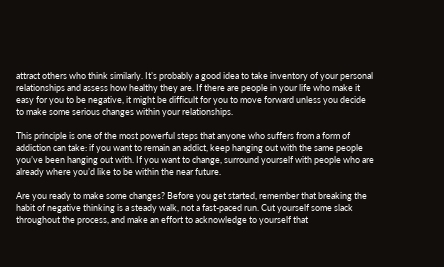attract others who think similarly. It’s probably a good idea to take inventory of your personal relationships and assess how healthy they are. If there are people in your life who make it easy for you to be negative, it might be difficult for you to move forward unless you decide to make some serious changes within your relationships.

This principle is one of the most powerful steps that anyone who suffers from a form of addiction can take: if you want to remain an addict, keep hanging out with the same people you’ve been hanging out with. If you want to change, surround yourself with people who are already where you’d like to be within the near future.

Are you ready to make some changes? Before you get started, remember that breaking the habit of negative thinking is a steady walk, not a fast-paced run. Cut yourself some slack throughout the process, and make an effort to acknowledge to yourself that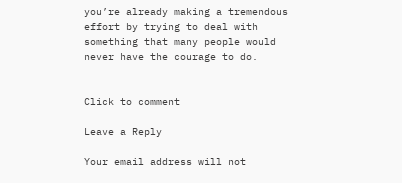you’re already making a tremendous effort by trying to deal with something that many people would never have the courage to do.


Click to comment

Leave a Reply

Your email address will not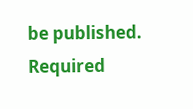be published. Required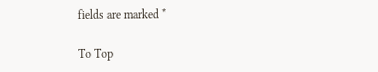fields are marked *

To Top